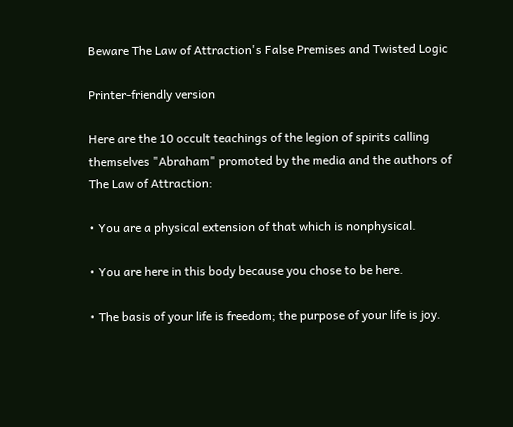Beware The Law of Attraction's False Premises and Twisted Logic

Printer-friendly version

Here are the 10 occult teachings of the legion of spirits calling themselves "Abraham" promoted by the media and the authors of The Law of Attraction:

• You are a physical extension of that which is nonphysical.

• You are here in this body because you chose to be here.

• The basis of your life is freedom; the purpose of your life is joy.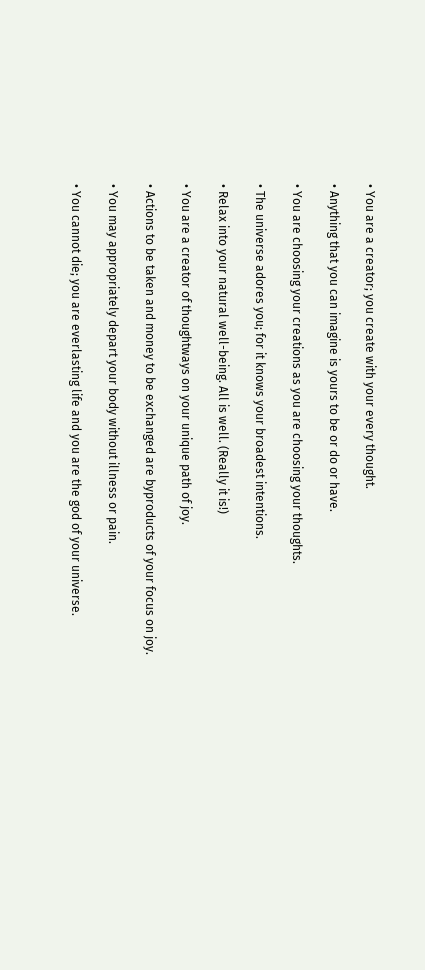• You are a creator; you create with your every thought.

• Anything that you can imagine is yours to be or do or have.

• You are choosing your creations as you are choosing your thoughts.

• The universe adores you; for it knows your broadest intentions.

• Relax into your natural well-being. All is well. (Really it is!)

• You are a creator of thoughtways on your unique path of joy.

• Actions to be taken and money to be exchanged are byproducts of your focus on joy.

• You may appropriately depart your body without illness or pain.

• You cannot die; you are everlasting life and you are the god of your universe.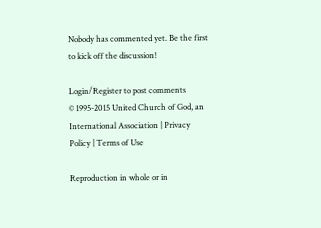Nobody has commented yet. Be the first to kick off the discussion!

Login/Register to post comments
© 1995-2015 United Church of God, an International Association | Privacy Policy | Terms of Use

Reproduction in whole or in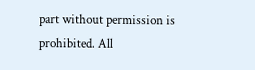part without permission is prohibited. All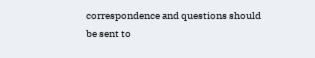correspondence and questions should be sent to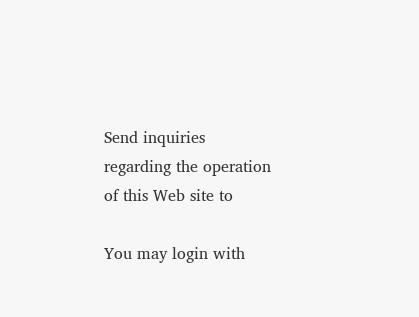Send inquiries regarding the operation of this Web site to

You may login with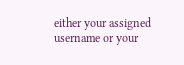either your assigned username or your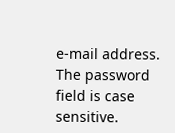e-mail address.
The password field is case sensitive.